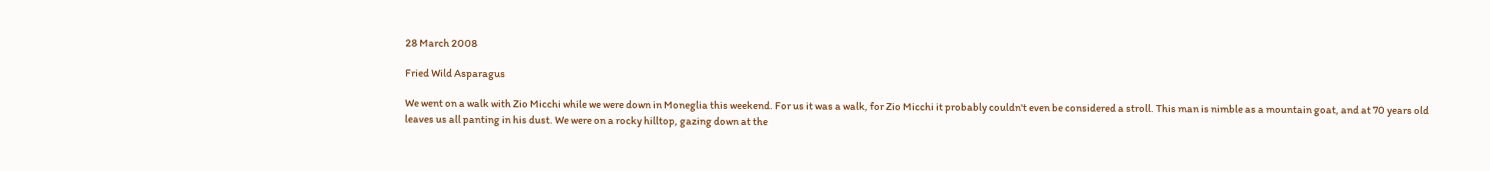28 March 2008

Fried Wild Asparagus

We went on a walk with Zio Micchi while we were down in Moneglia this weekend. For us it was a walk, for Zio Micchi it probably couldn't even be considered a stroll. This man is nimble as a mountain goat, and at 70 years old leaves us all panting in his dust. We were on a rocky hilltop, gazing down at the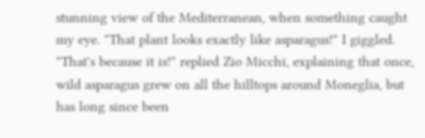stunning view of the Mediterranean, when something caught my eye. "That plant looks exactly like asparagus!" I giggled.
"That's because it is!" replied Zio Micchi, explaining that once, wild asparagus grew on all the hilltops around Moneglia, but has long since been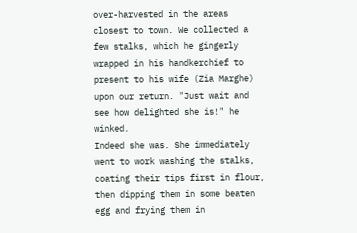over-harvested in the areas closest to town. We collected a few stalks, which he gingerly wrapped in his handkerchief to present to his wife (Zia Marghe) upon our return. "Just wait and see how delighted she is!" he winked.
Indeed she was. She immediately went to work washing the stalks, coating their tips first in flour, then dipping them in some beaten egg and frying them in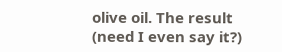olive oil. The result (need I even say it?)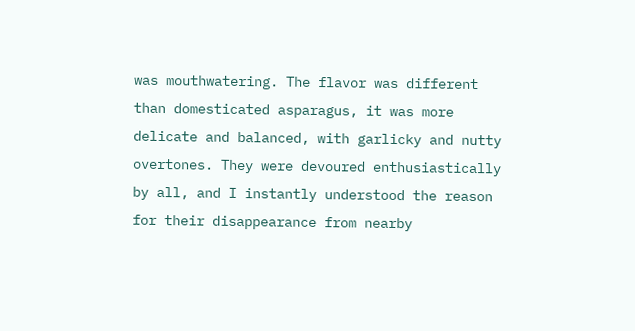was mouthwatering. The flavor was different than domesticated asparagus, it was more delicate and balanced, with garlicky and nutty overtones. They were devoured enthusiastically by all, and I instantly understood the reason for their disappearance from nearby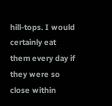hill-tops. I would certainly eat them every day if they were so close within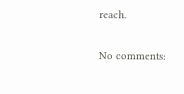reach.

No comments: